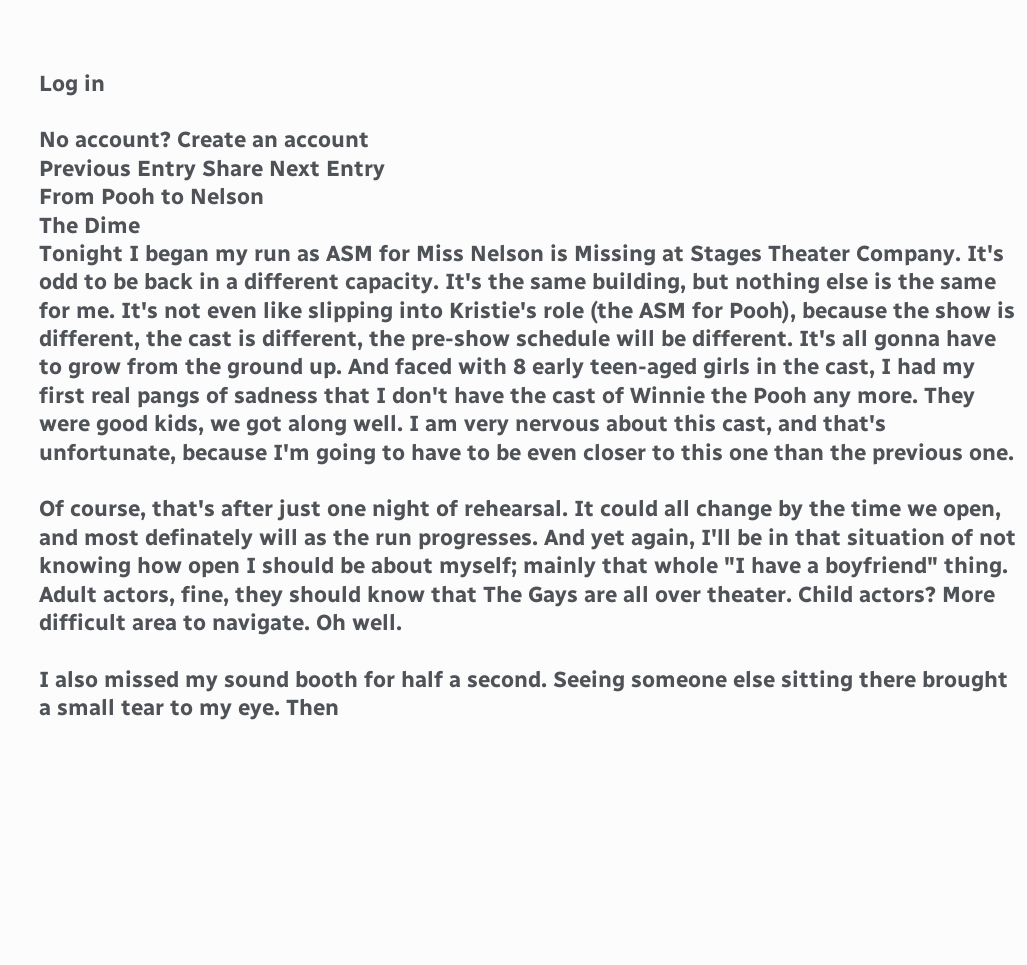Log in

No account? Create an account
Previous Entry Share Next Entry
From Pooh to Nelson
The Dime
Tonight I began my run as ASM for Miss Nelson is Missing at Stages Theater Company. It's odd to be back in a different capacity. It's the same building, but nothing else is the same for me. It's not even like slipping into Kristie's role (the ASM for Pooh), because the show is different, the cast is different, the pre-show schedule will be different. It's all gonna have to grow from the ground up. And faced with 8 early teen-aged girls in the cast, I had my first real pangs of sadness that I don't have the cast of Winnie the Pooh any more. They were good kids, we got along well. I am very nervous about this cast, and that's unfortunate, because I'm going to have to be even closer to this one than the previous one.

Of course, that's after just one night of rehearsal. It could all change by the time we open, and most definately will as the run progresses. And yet again, I'll be in that situation of not knowing how open I should be about myself; mainly that whole "I have a boyfriend" thing. Adult actors, fine, they should know that The Gays are all over theater. Child actors? More difficult area to navigate. Oh well.

I also missed my sound booth for half a second. Seeing someone else sitting there brought a small tear to my eye. Then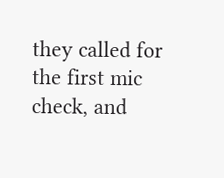they called for the first mic check, and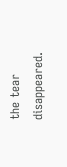the tear disappeared.